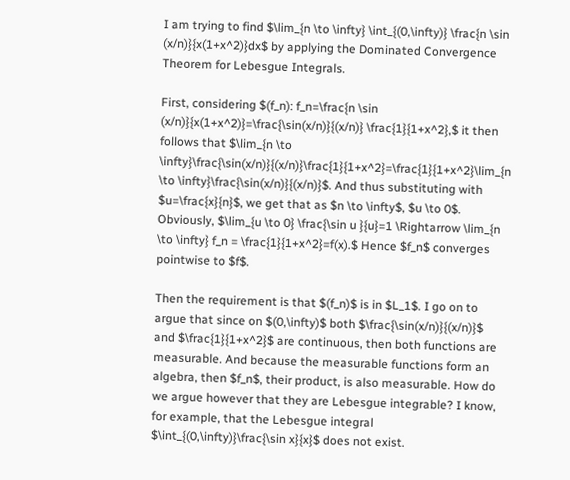I am trying to find $\lim_{n \to \infty} \int_{(0,\infty)} \frac{n \sin (x/n)}{x(1+x^2)}dx$ by applying the Dominated Convergence Theorem for Lebesgue Integrals.

First, considering $(f_n): f_n=\frac{n \sin (x/n)}{x(1+x^2)}=\frac{\sin(x/n)}{(x/n)} \frac{1}{1+x^2},$ it then follows that $\lim_{n \to \infty}\frac{\sin(x/n)}{(x/n)}\frac{1}{1+x^2}=\frac{1}{1+x^2}\lim_{n \to \infty}\frac{\sin(x/n)}{(x/n)}$. And thus substituting with $u=\frac{x}{n}$, we get that as $n \to \infty$, $u \to 0$. Obviously, $\lim_{u \to 0} \frac{\sin u }{u}=1 \Rightarrow \lim_{n \to \infty} f_n = \frac{1}{1+x^2}=f(x).$ Hence $f_n$ converges pointwise to $f$.

Then the requirement is that $(f_n)$ is in $L_1$. I go on to argue that since on $(0,\infty)$ both $\frac{\sin(x/n)}{(x/n)}$ and $\frac{1}{1+x^2}$ are continuous, then both functions are measurable. And because the measurable functions form an algebra, then $f_n$, their product, is also measurable. How do we argue however that they are Lebesgue integrable? I know, for example, that the Lebesgue integral $\int_{(0,\infty)}\frac{\sin x}{x}$ does not exist.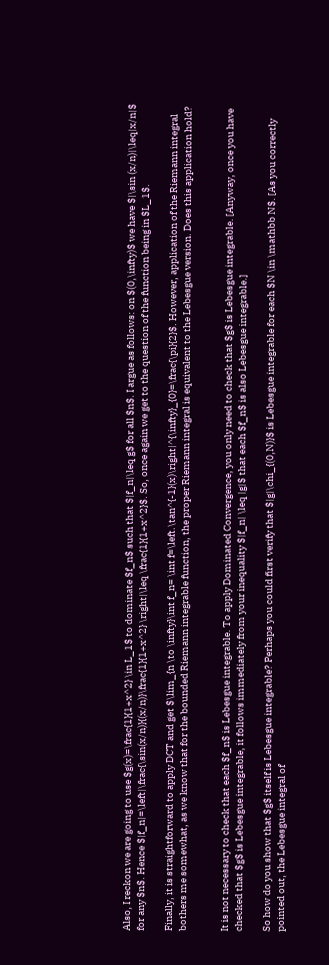Also, I reckon we are going to use $g(x)=\frac{1}{1+x^2} \in L_1$ to dominate $f_n$ such that $|f_n|\leq g$ for all $n$. I argue as follows: on $(0,\infty)$ we have $|\sin (x/n)|\leq|x/n|$ for any $n$. Hence $|f_n|=\left|\frac{\sin(x/n)}{(x/n)}\frac{1}{1+x^2} \right|\leq \frac{1}{1+x^2}$. So, once again we get to the question of the function being in $L_1$.

Finally, it is straightforward to apply DCT and get $\lim_{n \to \infty}\int f_n= \int f=\left.\tan^{-1}(x)\right|^{\infty}_{0}=\frac{\pi}{2}$. However, application of the Riemann integral bothers me somewhat, as we know that for the bounded Riemann integrable function, the proper Riemann integral is equivalent to the Lebesgue version. Does this application hold?


It is not necessary to check that each $f_n$ is Lebesgue integrable. To apply Dominated Convergence, you only need to check that $g$ is Lebesgue integrable. [Anyway, once you have checked that $g$ is Lebesgue integrable, it follows immediately from your inequality $|f_n| \leq |g|$ that each $f_n$ is also Lebesgue integrable.]

So how do you show that $g$ itself is Lebesgue integrable? Perhaps you could first verify that $|g|\chi_{(0,N)}$ is Lebesgue integrable for each $N \in \mathbb N$. [As you correctly pointed out, the Lebesgue integral of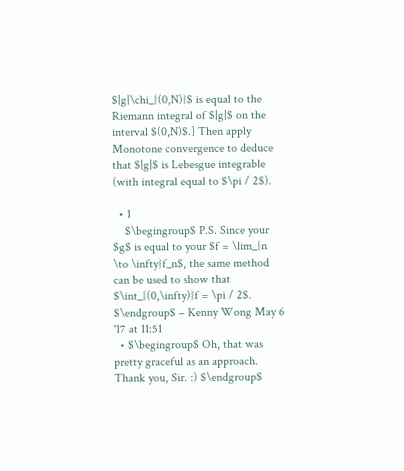$|g|\chi_{(0,N)}$ is equal to the Riemann integral of $|g|$ on the interval $(0,N)$.] Then apply Monotone convergence to deduce that $|g|$ is Lebesgue integrable (with integral equal to $\pi / 2$).

  • 1
    $\begingroup$ P.S. Since your $g$ is equal to your $f = \lim_{n \to \infty}f_n$, the same method can be used to show that $\int_{(0,\infty)}f = \pi / 2$. $\endgroup$ – Kenny Wong May 6 '17 at 11:51
  • $\begingroup$ Oh, that was pretty graceful as an approach. Thank you, Sir. :) $\endgroup$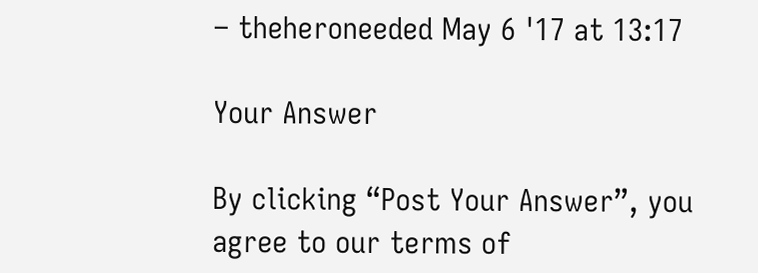– theheroneeded May 6 '17 at 13:17

Your Answer

By clicking “Post Your Answer”, you agree to our terms of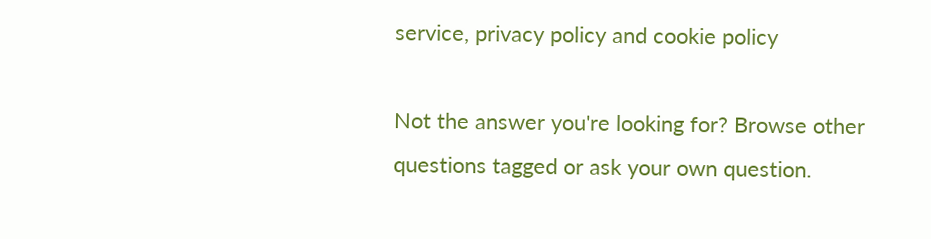service, privacy policy and cookie policy

Not the answer you're looking for? Browse other questions tagged or ask your own question.